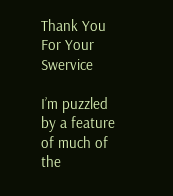Thank You For Your Swervice

I’m puzzled by a feature of much of the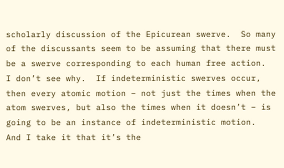scholarly discussion of the Epicurean swerve.  So many of the discussants seem to be assuming that there must be a swerve corresponding to each human free action.  I don’t see why.  If indeterministic swerves occur, then every atomic motion – not just the times when the atom swerves, but also the times when it doesn’t – is going to be an instance of indeterministic motion.  And I take it that it’s the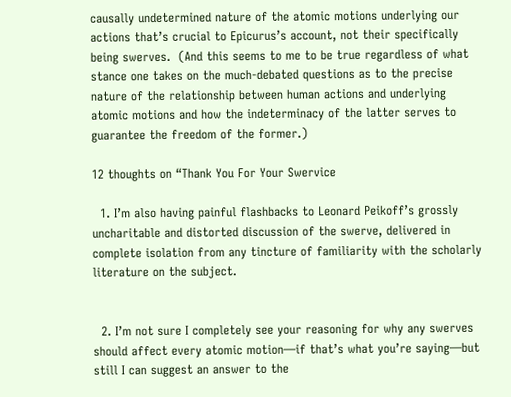causally undetermined nature of the atomic motions underlying our actions that’s crucial to Epicurus’s account, not their specifically being swerves.  (And this seems to me to be true regardless of what stance one takes on the much-debated questions as to the precise nature of the relationship between human actions and underlying atomic motions and how the indeterminacy of the latter serves to guarantee the freedom of the former.)

12 thoughts on “Thank You For Your Swervice

  1. I’m also having painful flashbacks to Leonard Peikoff’s grossly uncharitable and distorted discussion of the swerve, delivered in complete isolation from any tincture of familiarity with the scholarly literature on the subject.


  2. I’m not sure I completely see your reasoning for why any swerves should affect every atomic motion—if that’s what you’re saying—but still I can suggest an answer to the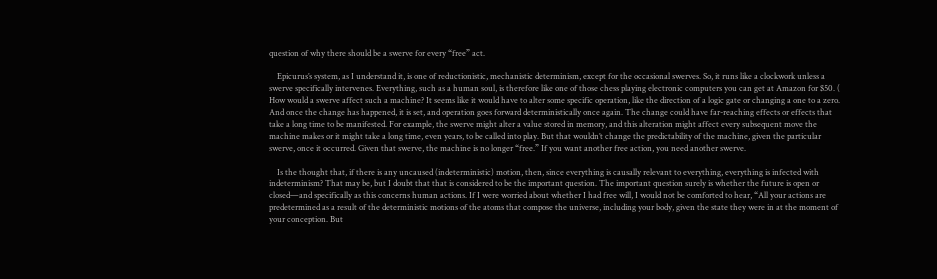question of why there should be a swerve for every “free” act.

    Epicurus’s system, as I understand it, is one of reductionistic, mechanistic determinism, except for the occasional swerves. So, it runs like a clockwork unless a swerve specifically intervenes. Everything, such as a human soul, is therefore like one of those chess playing electronic computers you can get at Amazon for $50. ( How would a swerve affect such a machine? It seems like it would have to alter some specific operation, like the direction of a logic gate or changing a one to a zero. And once the change has happened, it is set, and operation goes forward deterministically once again. The change could have far-reaching effects or effects that take a long time to be manifested. For example, the swerve might alter a value stored in memory, and this alteration might affect every subsequent move the machine makes or it might take a long time, even years, to be called into play. But that wouldn’t change the predictability of the machine, given the particular swerve, once it occurred. Given that swerve, the machine is no longer “free.” If you want another free action, you need another swerve.

    Is the thought that, if there is any uncaused (indeterministic) motion, then, since everything is causally relevant to everything, everything is infected with indeterminism? That may be, but I doubt that that is considered to be the important question. The important question surely is whether the future is open or closed—and specifically as this concerns human actions. If I were worried about whether I had free will, I would not be comforted to hear, “All your actions are predetermined as a result of the deterministic motions of the atoms that compose the universe, including your body, given the state they were in at the moment of your conception. But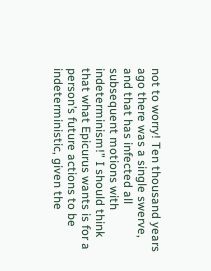not to worry! Ten thousand years ago there was a single swerve, and that has infected all subsequent motions with indeterminism!” I should think that what Epicurus wants is for a person’s future actions to be indeterministic, given the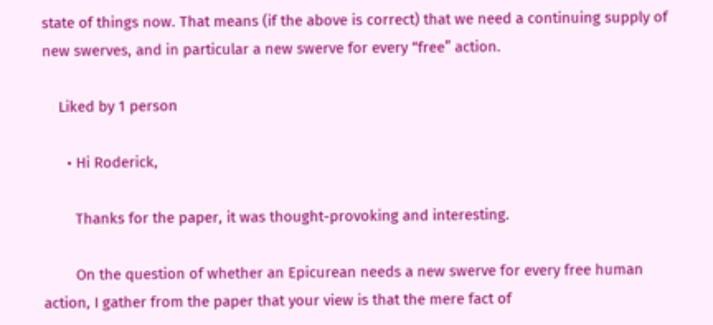state of things now. That means (if the above is correct) that we need a continuing supply of new swerves, and in particular a new swerve for every “free” action.

    Liked by 1 person

      • Hi Roderick,

        Thanks for the paper, it was thought-provoking and interesting.

        On the question of whether an Epicurean needs a new swerve for every free human action, I gather from the paper that your view is that the mere fact of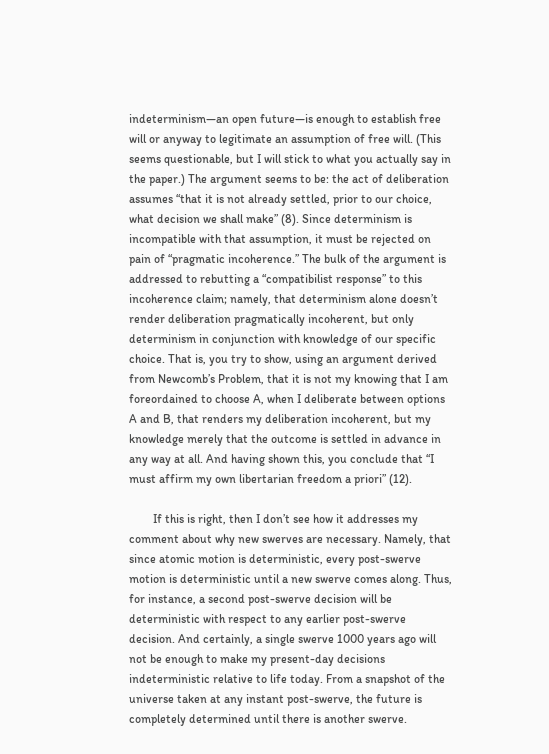indeterminism—an open future—is enough to establish free will or anyway to legitimate an assumption of free will. (This seems questionable, but I will stick to what you actually say in the paper.) The argument seems to be: the act of deliberation assumes “that it is not already settled, prior to our choice, what decision we shall make” (8). Since determinism is incompatible with that assumption, it must be rejected on pain of “pragmatic incoherence.” The bulk of the argument is addressed to rebutting a “compatibilist response” to this incoherence claim; namely, that determinism alone doesn’t render deliberation pragmatically incoherent, but only determinism in conjunction with knowledge of our specific choice. That is, you try to show, using an argument derived from Newcomb’s Problem, that it is not my knowing that I am foreordained to choose A, when I deliberate between options A and B, that renders my deliberation incoherent, but my knowledge merely that the outcome is settled in advance in any way at all. And having shown this, you conclude that “I must affirm my own libertarian freedom a priori” (12).

        If this is right, then I don’t see how it addresses my comment about why new swerves are necessary. Namely, that since atomic motion is deterministic, every post-swerve motion is deterministic until a new swerve comes along. Thus, for instance, a second post-swerve decision will be deterministic with respect to any earlier post-swerve decision. And certainly, a single swerve 1000 years ago will not be enough to make my present-day decisions indeterministic relative to life today. From a snapshot of the universe taken at any instant post-swerve, the future is completely determined until there is another swerve.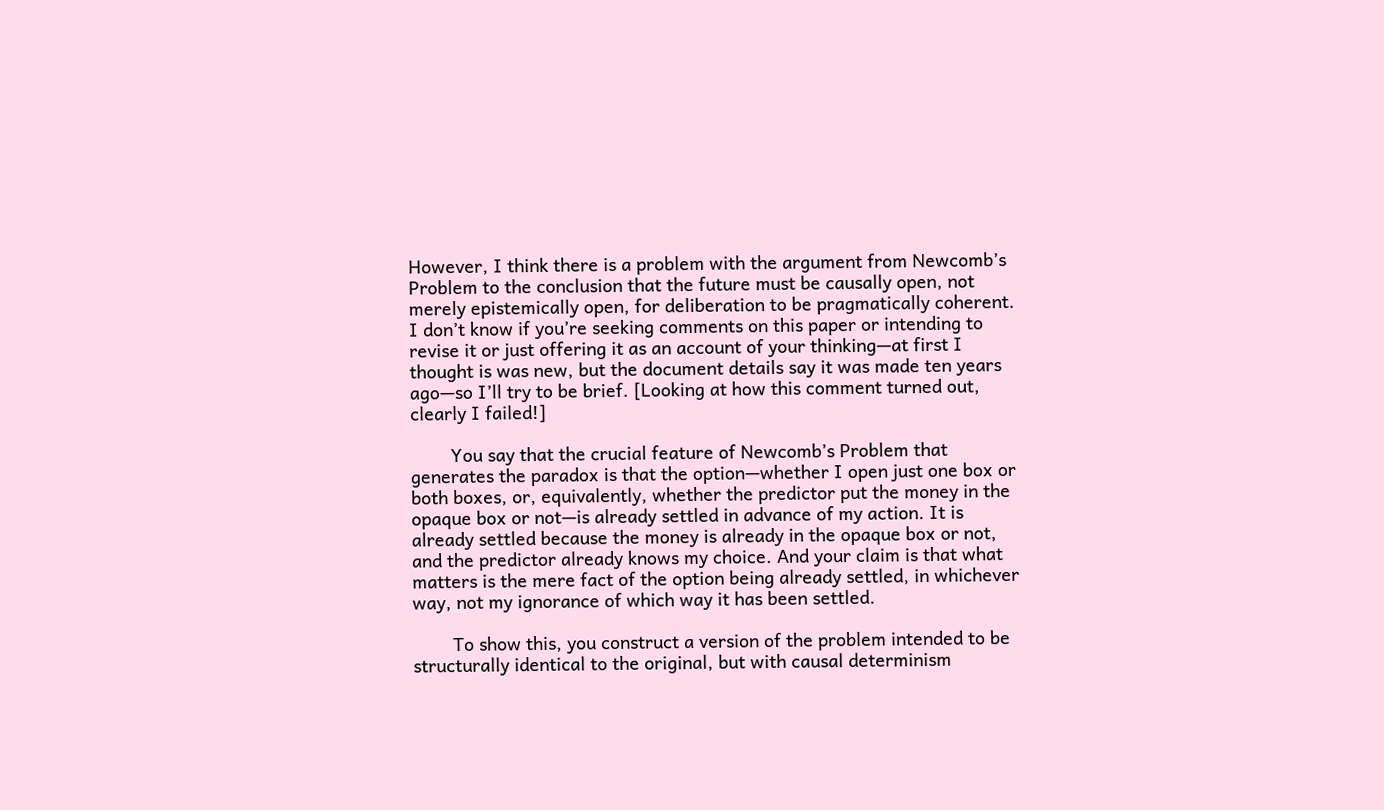However, I think there is a problem with the argument from Newcomb’s Problem to the conclusion that the future must be causally open, not merely epistemically open, for deliberation to be pragmatically coherent. I don’t know if you’re seeking comments on this paper or intending to revise it or just offering it as an account of your thinking—at first I thought is was new, but the document details say it was made ten years ago—so I’ll try to be brief. [Looking at how this comment turned out, clearly I failed!]

        You say that the crucial feature of Newcomb’s Problem that generates the paradox is that the option—whether I open just one box or both boxes, or, equivalently, whether the predictor put the money in the opaque box or not—is already settled in advance of my action. It is already settled because the money is already in the opaque box or not, and the predictor already knows my choice. And your claim is that what matters is the mere fact of the option being already settled, in whichever way, not my ignorance of which way it has been settled.

        To show this, you construct a version of the problem intended to be structurally identical to the original, but with causal determinism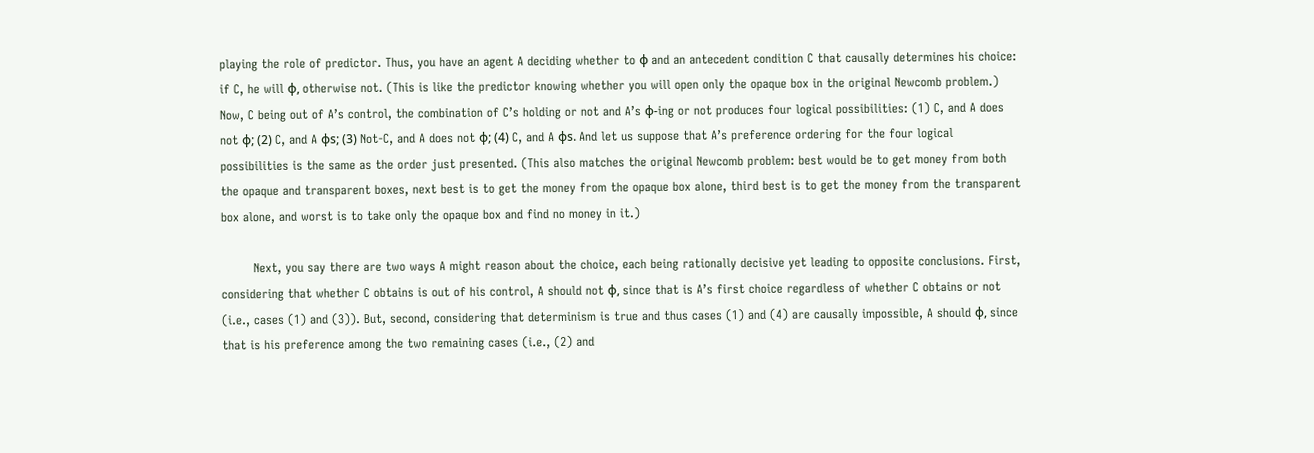playing the role of predictor. Thus, you have an agent A deciding whether to ϕ and an antecedent condition C that causally determines his choice: if C, he will ϕ, otherwise not. (This is like the predictor knowing whether you will open only the opaque box in the original Newcomb problem.) Now, C being out of A’s control, the combination of C’s holding or not and A’s ϕ-ing or not produces four logical possibilities: (1) C, and A does not ϕ; (2) C, and A ϕs; (3) Not-C, and A does not ϕ; (4) C, and A ϕs. And let us suppose that A’s preference ordering for the four logical possibilities is the same as the order just presented. (This also matches the original Newcomb problem: best would be to get money from both the opaque and transparent boxes, next best is to get the money from the opaque box alone, third best is to get the money from the transparent box alone, and worst is to take only the opaque box and find no money in it.)

        Next, you say there are two ways A might reason about the choice, each being rationally decisive yet leading to opposite conclusions. First, considering that whether C obtains is out of his control, A should not ϕ, since that is A’s first choice regardless of whether C obtains or not (i.e., cases (1) and (3)). But, second, considering that determinism is true and thus cases (1) and (4) are causally impossible, A should ϕ, since that is his preference among the two remaining cases (i.e., (2) and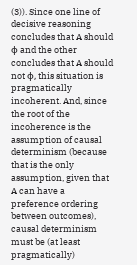(3)). Since one line of decisive reasoning concludes that A should ϕ and the other concludes that A should not ϕ, this situation is pragmatically incoherent. And, since the root of the incoherence is the assumption of causal determinism (because that is the only assumption, given that A can have a preference ordering between outcomes), causal determinism must be (at least pragmatically)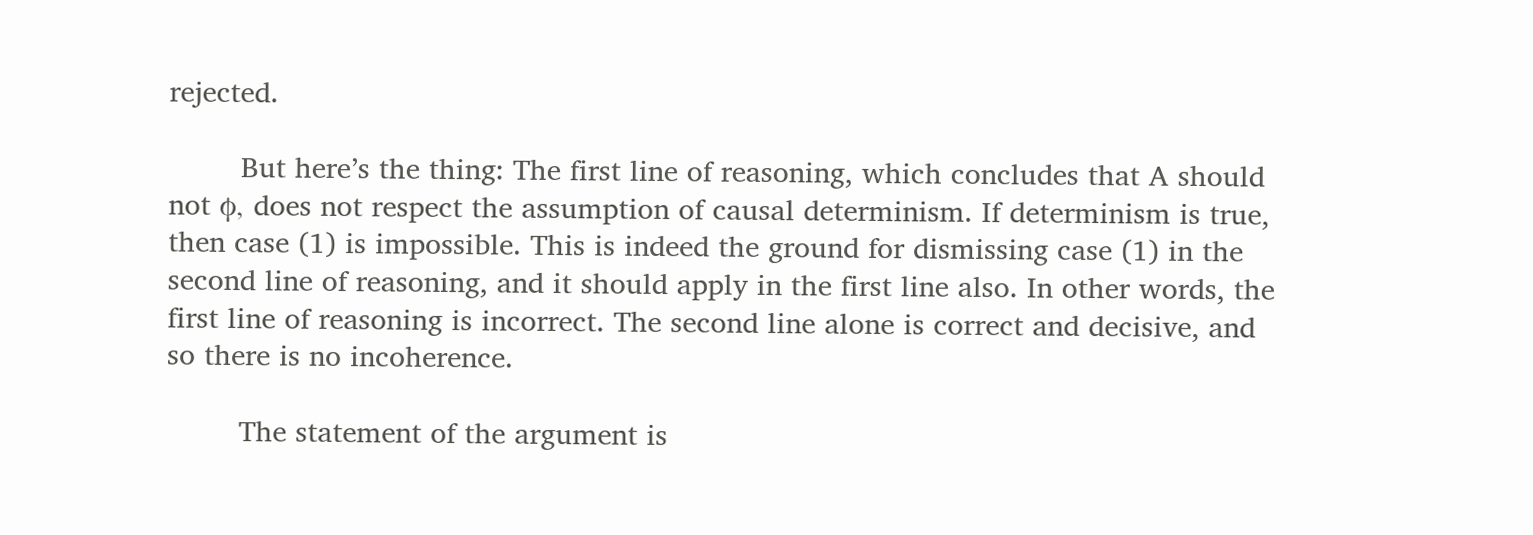rejected.

        But here’s the thing: The first line of reasoning, which concludes that A should not ϕ, does not respect the assumption of causal determinism. If determinism is true, then case (1) is impossible. This is indeed the ground for dismissing case (1) in the second line of reasoning, and it should apply in the first line also. In other words, the first line of reasoning is incorrect. The second line alone is correct and decisive, and so there is no incoherence.

        The statement of the argument is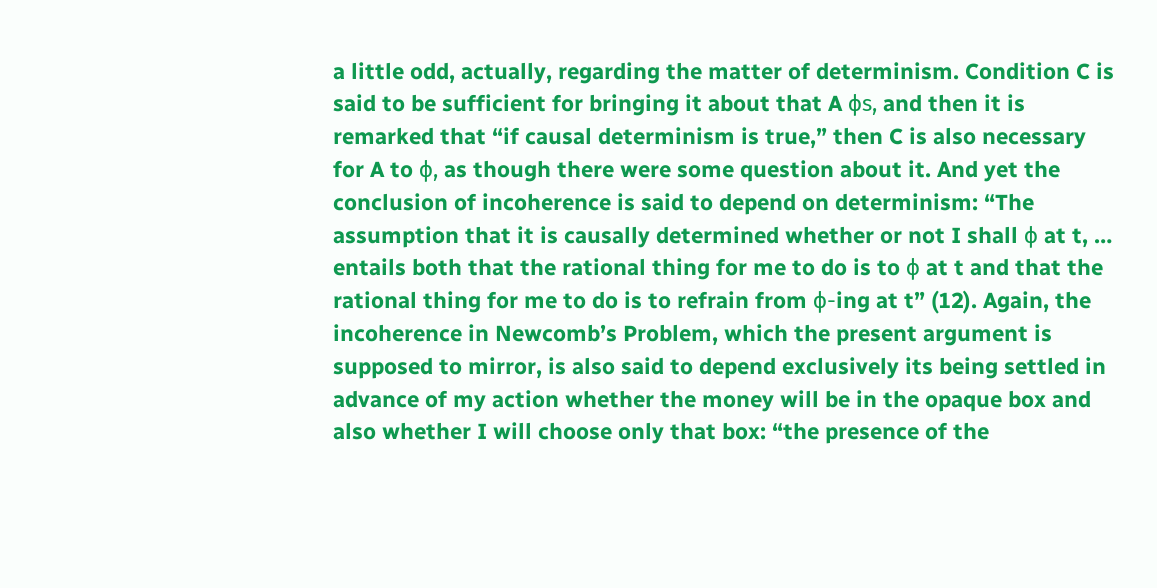a little odd, actually, regarding the matter of determinism. Condition C is said to be sufficient for bringing it about that A ϕs, and then it is remarked that “if causal determinism is true,” then C is also necessary for A to ϕ, as though there were some question about it. And yet the conclusion of incoherence is said to depend on determinism: “The assumption that it is causally determined whether or not I shall ϕ at t, … entails both that the rational thing for me to do is to ϕ at t and that the rational thing for me to do is to refrain from ϕ-ing at t” (12). Again, the incoherence in Newcomb’s Problem, which the present argument is supposed to mirror, is also said to depend exclusively its being settled in advance of my action whether the money will be in the opaque box and also whether I will choose only that box: “the presence of the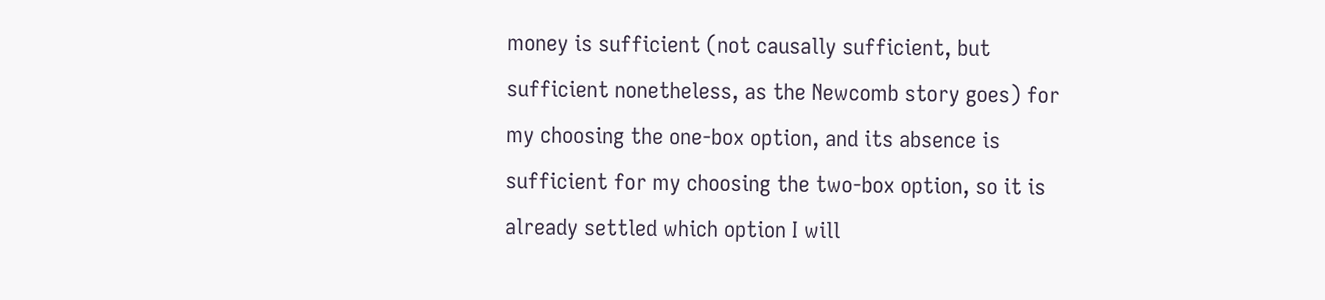money is sufficient (not causally sufficient, but sufficient nonetheless, as the Newcomb story goes) for my choosing the one-box option, and its absence is sufficient for my choosing the two-box option, so it is already settled which option I will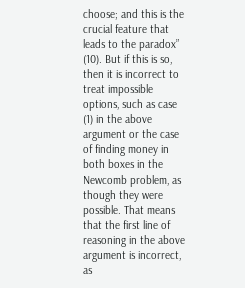choose; and this is the crucial feature that leads to the paradox” (10). But if this is so, then it is incorrect to treat impossible options, such as case (1) in the above argument or the case of finding money in both boxes in the Newcomb problem, as though they were possible. That means that the first line of reasoning in the above argument is incorrect, as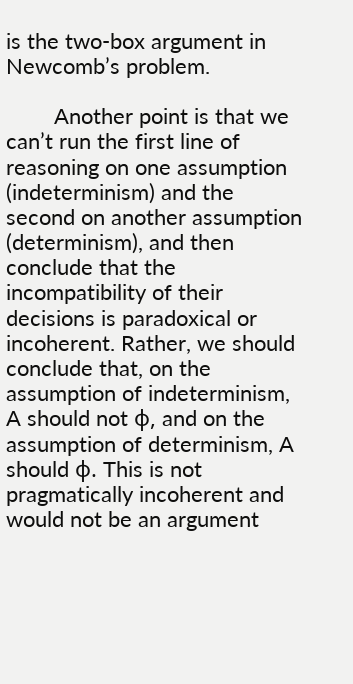is the two-box argument in Newcomb’s problem.

        Another point is that we can’t run the first line of reasoning on one assumption (indeterminism) and the second on another assumption (determinism), and then conclude that the incompatibility of their decisions is paradoxical or incoherent. Rather, we should conclude that, on the assumption of indeterminism, A should not ϕ, and on the assumption of determinism, A should ϕ. This is not pragmatically incoherent and would not be an argument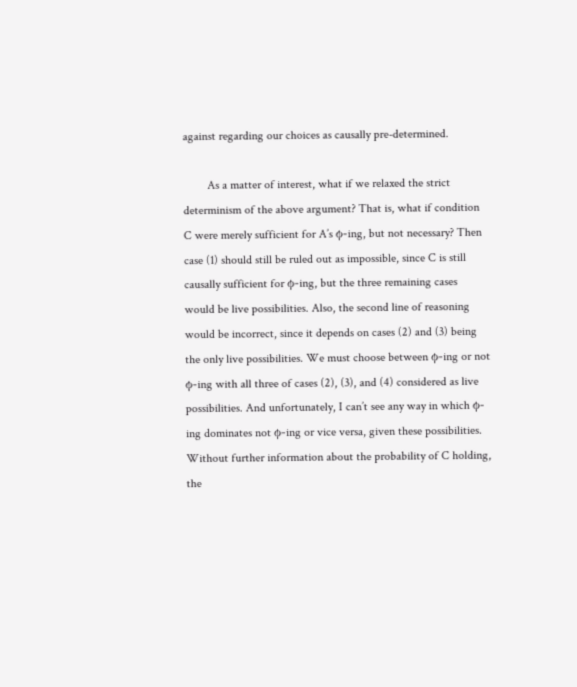against regarding our choices as causally pre-determined.

        As a matter of interest, what if we relaxed the strict determinism of the above argument? That is, what if condition C were merely sufficient for A’s ϕ-ing, but not necessary? Then case (1) should still be ruled out as impossible, since C is still causally sufficient for ϕ-ing, but the three remaining cases would be live possibilities. Also, the second line of reasoning would be incorrect, since it depends on cases (2) and (3) being the only live possibilities. We must choose between ϕ-ing or not ϕ-ing with all three of cases (2), (3), and (4) considered as live possibilities. And unfortunately, I can’t see any way in which ϕ-ing dominates not ϕ-ing or vice versa, given these possibilities. Without further information about the probability of C holding, the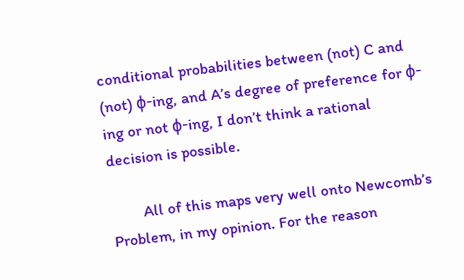conditional probabilities between (not) C and (not) ϕ-ing, and A’s degree of preference for ϕ-ing or not ϕ-ing, I don’t think a rational decision is possible.

        All of this maps very well onto Newcomb’s Problem, in my opinion. For the reason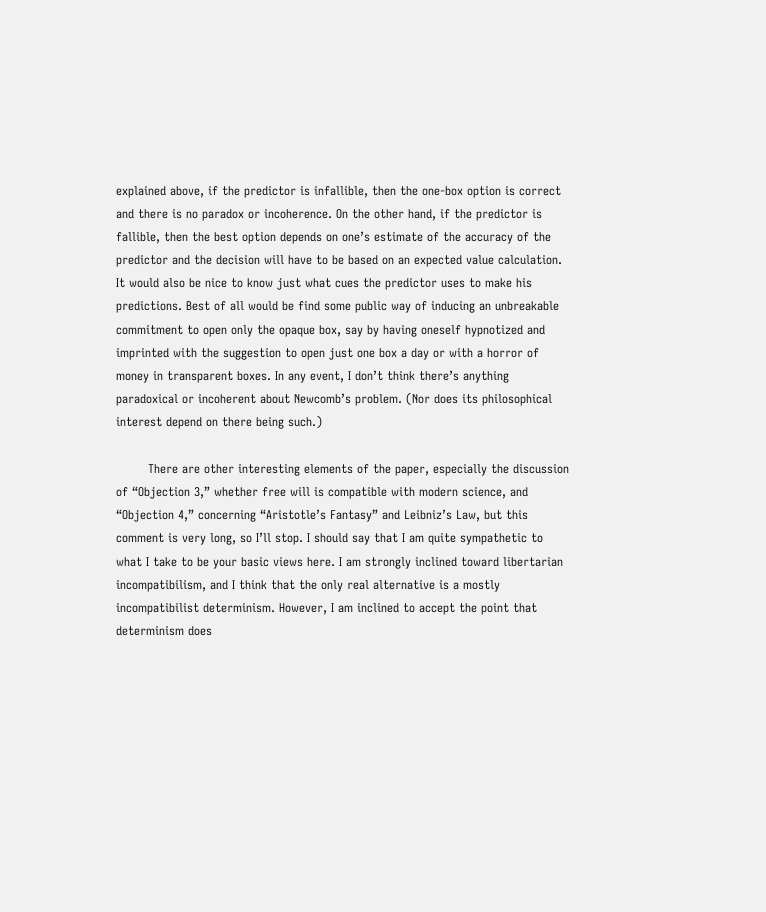explained above, if the predictor is infallible, then the one-box option is correct and there is no paradox or incoherence. On the other hand, if the predictor is fallible, then the best option depends on one’s estimate of the accuracy of the predictor and the decision will have to be based on an expected value calculation. It would also be nice to know just what cues the predictor uses to make his predictions. Best of all would be find some public way of inducing an unbreakable commitment to open only the opaque box, say by having oneself hypnotized and imprinted with the suggestion to open just one box a day or with a horror of money in transparent boxes. In any event, I don’t think there’s anything paradoxical or incoherent about Newcomb’s problem. (Nor does its philosophical interest depend on there being such.)

        There are other interesting elements of the paper, especially the discussion of “Objection 3,” whether free will is compatible with modern science, and “Objection 4,” concerning “Aristotle’s Fantasy” and Leibniz’s Law, but this comment is very long, so I’ll stop. I should say that I am quite sympathetic to what I take to be your basic views here. I am strongly inclined toward libertarian incompatibilism, and I think that the only real alternative is a mostly incompatibilist determinism. However, I am inclined to accept the point that determinism does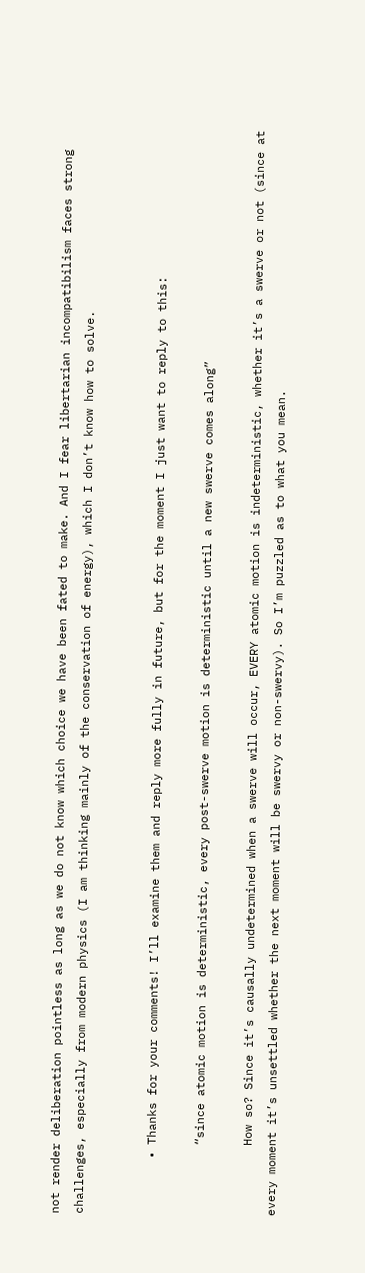not render deliberation pointless as long as we do not know which choice we have been fated to make. And I fear libertarian incompatibilism faces strong challenges, especially from modern physics (I am thinking mainly of the conservation of energy), which I don’t know how to solve.


        • Thanks for your comments! I’ll examine them and reply more fully in future, but for the moment I just want to reply to this:

          “since atomic motion is deterministic, every post-swerve motion is deterministic until a new swerve comes along”

          How so? Since it’s causally undetermined when a swerve will occur, EVERY atomic motion is indeterministic, whether it’s a swerve or not (since at every moment it’s unsettled whether the next moment will be swervy or non-swervy). So I’m puzzled as to what you mean.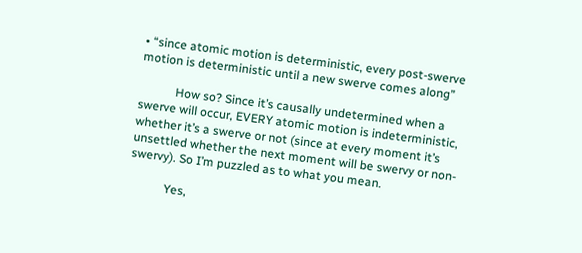• “since atomic motion is deterministic, every post-swerve motion is deterministic until a new swerve comes along”

            How so? Since it’s causally undetermined when a swerve will occur, EVERY atomic motion is indeterministic, whether it’s a swerve or not (since at every moment it’s unsettled whether the next moment will be swervy or non-swervy). So I’m puzzled as to what you mean.

            Yes,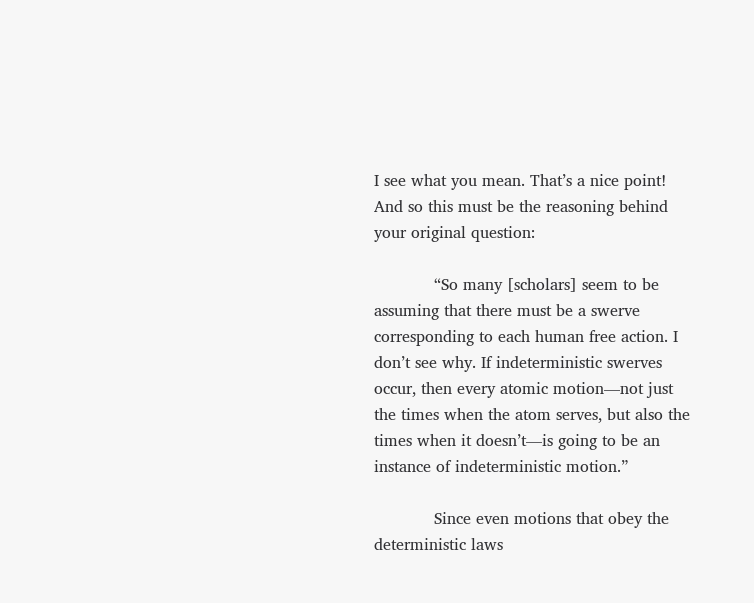I see what you mean. That’s a nice point! And so this must be the reasoning behind your original question:

            “So many [scholars] seem to be assuming that there must be a swerve corresponding to each human free action. I don’t see why. If indeterministic swerves occur, then every atomic motion—not just the times when the atom serves, but also the times when it doesn’t—is going to be an instance of indeterministic motion.”

            Since even motions that obey the deterministic laws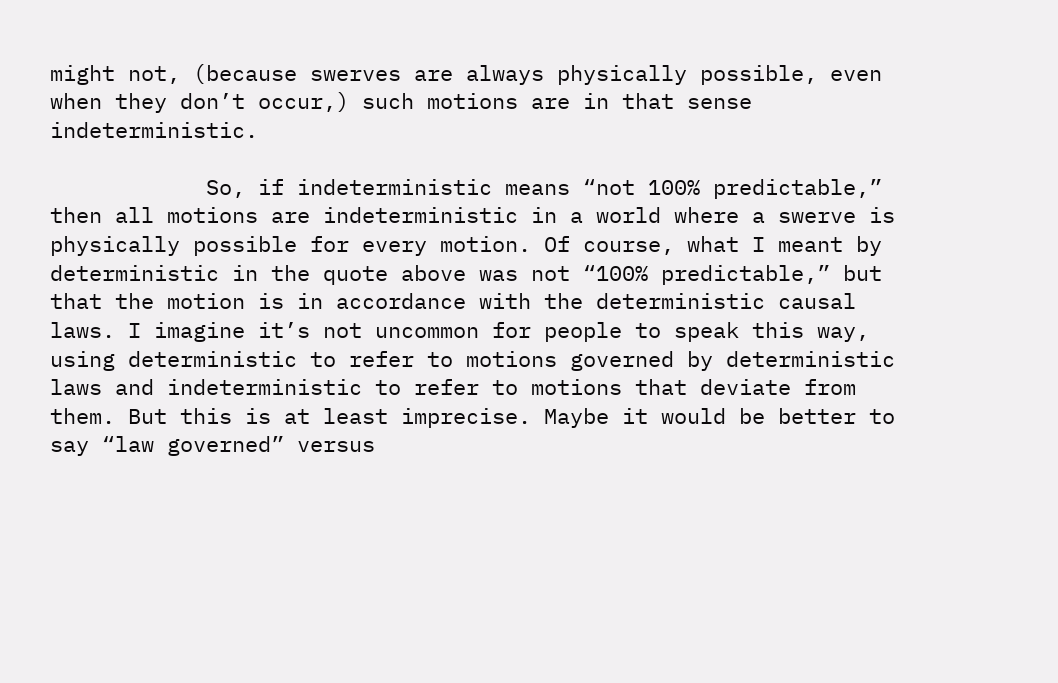might not, (because swerves are always physically possible, even when they don’t occur,) such motions are in that sense indeterministic.

            So, if indeterministic means “not 100% predictable,” then all motions are indeterministic in a world where a swerve is physically possible for every motion. Of course, what I meant by deterministic in the quote above was not “100% predictable,” but that the motion is in accordance with the deterministic causal laws. I imagine it’s not uncommon for people to speak this way, using deterministic to refer to motions governed by deterministic laws and indeterministic to refer to motions that deviate from them. But this is at least imprecise. Maybe it would be better to say “law governed” versus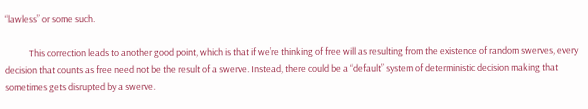“lawless” or some such.

            This correction leads to another good point, which is that if we’re thinking of free will as resulting from the existence of random swerves, every decision that counts as free need not be the result of a swerve. Instead, there could be a “default” system of deterministic decision making that sometimes gets disrupted by a swerve.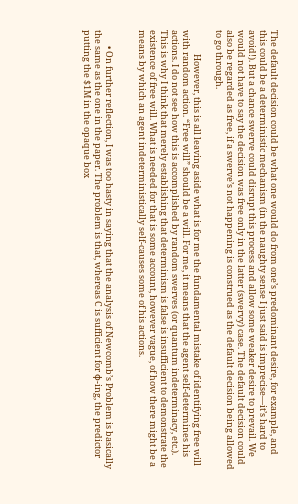The default decision could be what one would do from one’s predominant desire, for example, and this could be a deterministic mechanism (in the naughty sense I just said is imprecise—it’s hard to avoid!). But a chance swerve could disrupt this process and allow some weaker desire to prevail. We would not have to say the decision was free only in the latter (swervy) case. The default decision could also be regarded as free, if a swerve’s not happening is construed as the default decision being allowed to go through.

            However, this is all leaving aside what is for me the fundamental mistake of identifying free will with random action. “Free will” should be a will. For me, it means that the agent self-determines his actions. I do not see how this is accomplished by random swerves (or quantum indeterminacy, etc.). This is why I think that merely establishing that determinism is false is insufficient to demonstrate the existence of free will. What is needed for that is some account, however vague, of how there might be a means by which an agent indeterministically self-causes some of his actions.


        • On further reflection, I was too hasty in saying that the analysis of Newcomb’s Problem is basically the same as the one in the paper. The problem is that, whereas C is sufficient for ϕ-ing, the predictor putting the $1M in the opaque box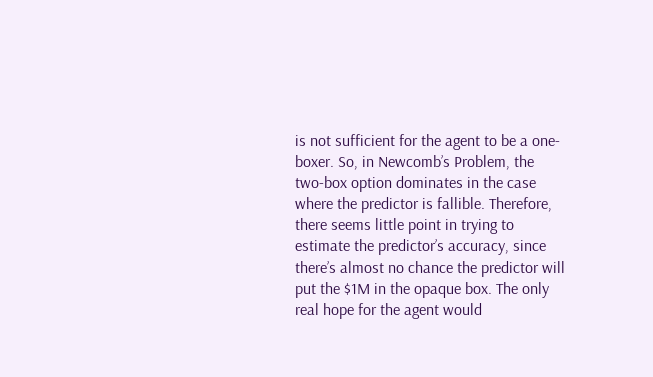is not sufficient for the agent to be a one-boxer. So, in Newcomb’s Problem, the two-box option dominates in the case where the predictor is fallible. Therefore, there seems little point in trying to estimate the predictor’s accuracy, since there’s almost no chance the predictor will put the $1M in the opaque box. The only real hope for the agent would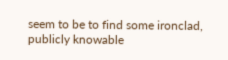seem to be to find some ironclad, publicly knowable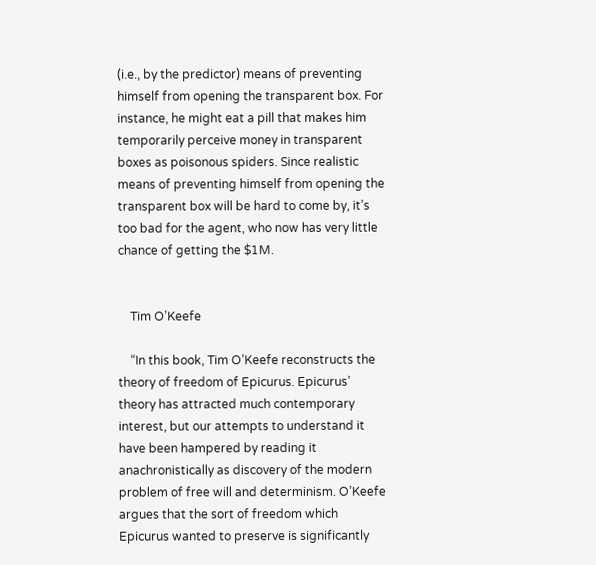(i.e., by the predictor) means of preventing himself from opening the transparent box. For instance, he might eat a pill that makes him temporarily perceive money in transparent boxes as poisonous spiders. Since realistic means of preventing himself from opening the transparent box will be hard to come by, it’s too bad for the agent, who now has very little chance of getting the $1M.


    Tim O’Keefe

    “In this book, Tim O’Keefe reconstructs the theory of freedom of Epicurus. Epicurus’ theory has attracted much contemporary interest, but our attempts to understand it have been hampered by reading it anachronistically as discovery of the modern problem of free will and determinism. O’Keefe argues that the sort of freedom which Epicurus wanted to preserve is significantly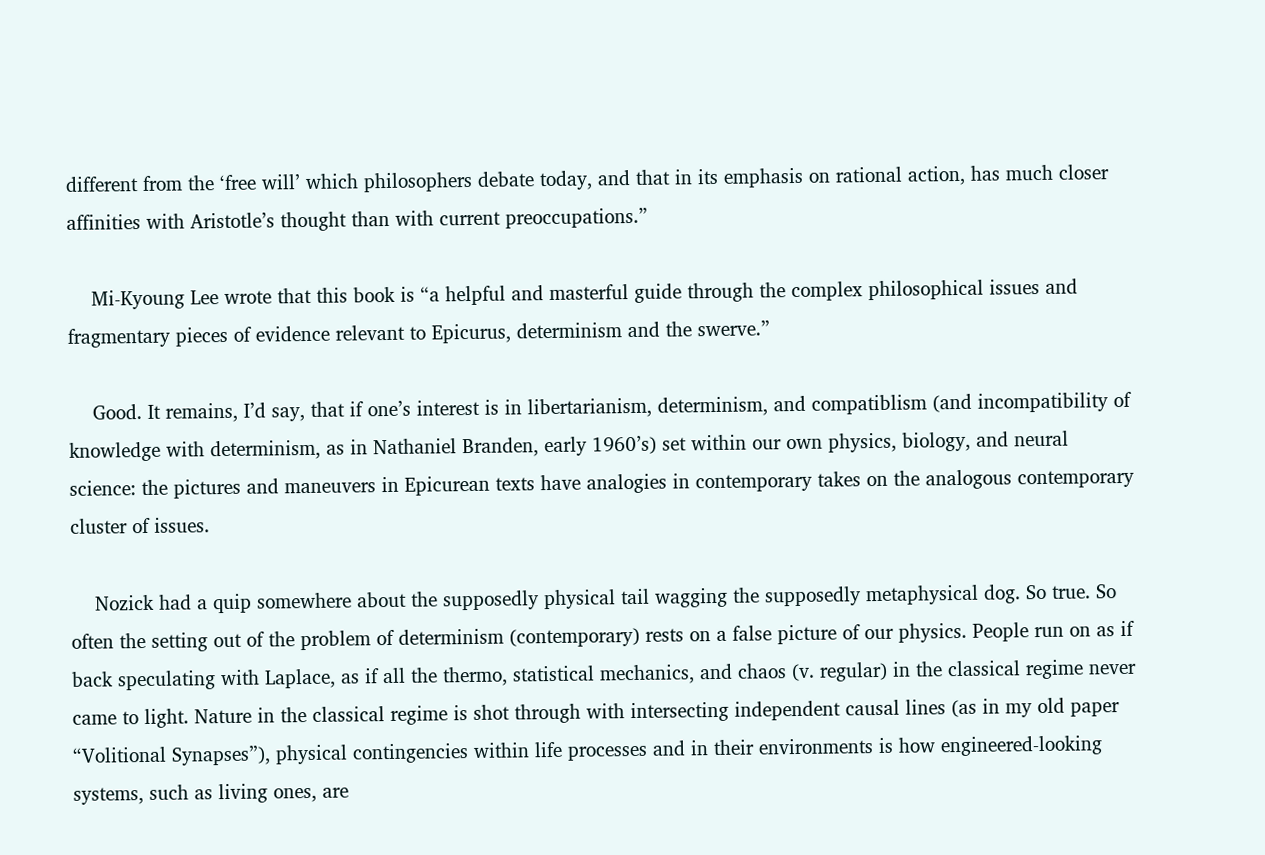different from the ‘free will’ which philosophers debate today, and that in its emphasis on rational action, has much closer affinities with Aristotle’s thought than with current preoccupations.”

    Mi-Kyoung Lee wrote that this book is “a helpful and masterful guide through the complex philosophical issues and fragmentary pieces of evidence relevant to Epicurus, determinism and the swerve.”

    Good. It remains, I’d say, that if one’s interest is in libertarianism, determinism, and compatiblism (and incompatibility of knowledge with determinism, as in Nathaniel Branden, early 1960’s) set within our own physics, biology, and neural science: the pictures and maneuvers in Epicurean texts have analogies in contemporary takes on the analogous contemporary cluster of issues.

    Nozick had a quip somewhere about the supposedly physical tail wagging the supposedly metaphysical dog. So true. So often the setting out of the problem of determinism (contemporary) rests on a false picture of our physics. People run on as if back speculating with Laplace, as if all the thermo, statistical mechanics, and chaos (v. regular) in the classical regime never came to light. Nature in the classical regime is shot through with intersecting independent causal lines (as in my old paper “Volitional Synapses”), physical contingencies within life processes and in their environments is how engineered-looking systems, such as living ones, are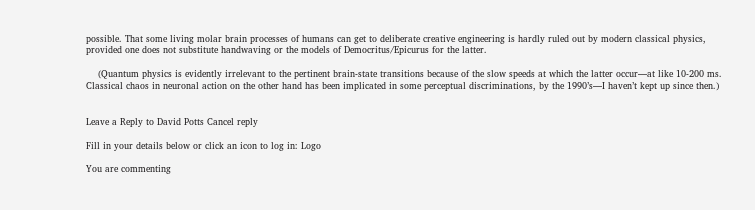possible. That some living molar brain processes of humans can get to deliberate creative engineering is hardly ruled out by modern classical physics, provided one does not substitute handwaving or the models of Democritus/Epicurus for the latter.

    (Quantum physics is evidently irrelevant to the pertinent brain-state transitions because of the slow speeds at which the latter occur—at like 10-200 ms. Classical chaos in neuronal action on the other hand has been implicated in some perceptual discriminations, by the 1990’s—I haven’t kept up since then.)


Leave a Reply to David Potts Cancel reply

Fill in your details below or click an icon to log in: Logo

You are commenting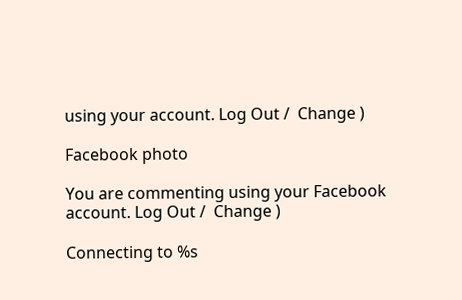using your account. Log Out /  Change )

Facebook photo

You are commenting using your Facebook account. Log Out /  Change )

Connecting to %s